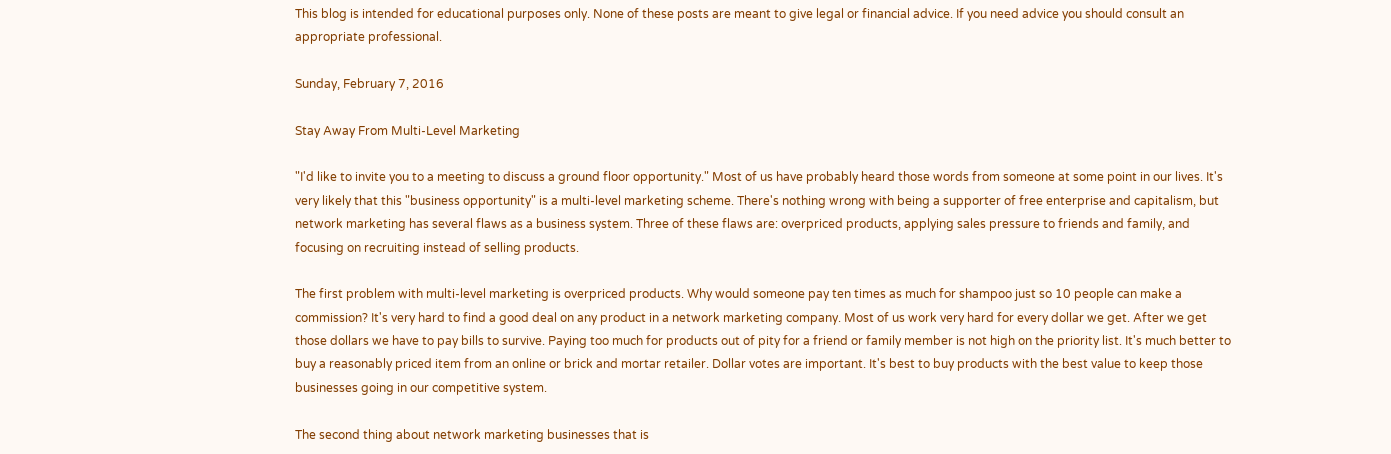This blog is intended for educational purposes only. None of these posts are meant to give legal or financial advice. If you need advice you should consult an appropriate professional.

Sunday, February 7, 2016

Stay Away From Multi-Level Marketing

"I'd like to invite you to a meeting to discuss a ground floor opportunity." Most of us have probably heard those words from someone at some point in our lives. It's very likely that this "business opportunity" is a multi-level marketing scheme. There's nothing wrong with being a supporter of free enterprise and capitalism, but network marketing has several flaws as a business system. Three of these flaws are: overpriced products, applying sales pressure to friends and family, and focusing on recruiting instead of selling products.

The first problem with multi-level marketing is overpriced products. Why would someone pay ten times as much for shampoo just so 10 people can make a commission? It's very hard to find a good deal on any product in a network marketing company. Most of us work very hard for every dollar we get. After we get those dollars we have to pay bills to survive. Paying too much for products out of pity for a friend or family member is not high on the priority list. It's much better to buy a reasonably priced item from an online or brick and mortar retailer. Dollar votes are important. It's best to buy products with the best value to keep those businesses going in our competitive system.

The second thing about network marketing businesses that is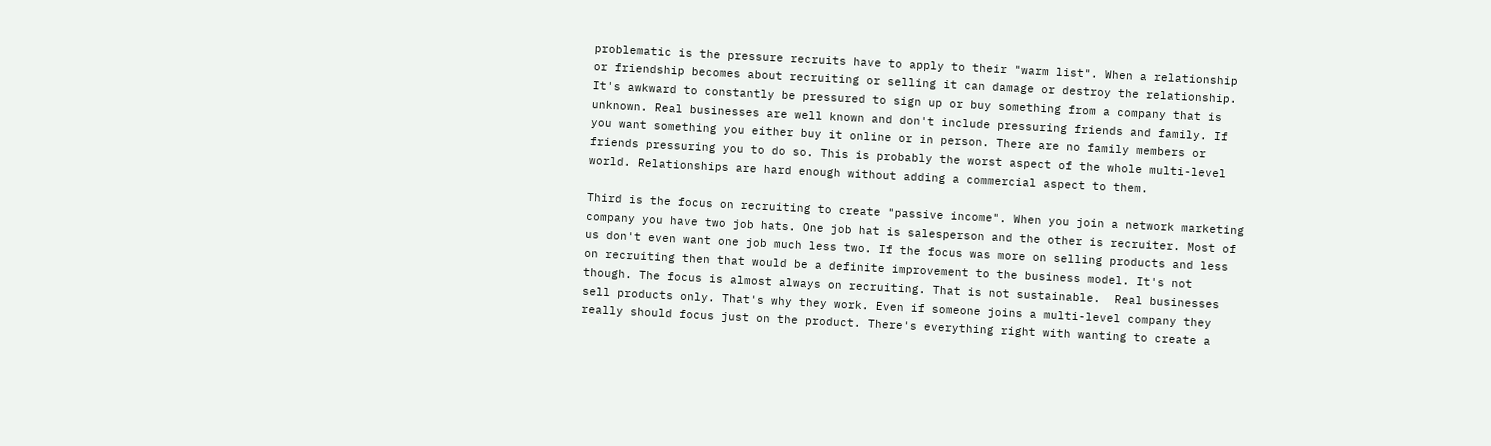problematic is the pressure recruits have to apply to their "warm list". When a relationship or friendship becomes about recruiting or selling it can damage or destroy the relationship. It's awkward to constantly be pressured to sign up or buy something from a company that is unknown. Real businesses are well known and don't include pressuring friends and family. If you want something you either buy it online or in person. There are no family members or friends pressuring you to do so. This is probably the worst aspect of the whole multi-level world. Relationships are hard enough without adding a commercial aspect to them.

Third is the focus on recruiting to create "passive income". When you join a network marketing company you have two job hats. One job hat is salesperson and the other is recruiter. Most of us don't even want one job much less two. If the focus was more on selling products and less on recruiting then that would be a definite improvement to the business model. It's not though. The focus is almost always on recruiting. That is not sustainable.  Real businesses sell products only. That's why they work. Even if someone joins a multi-level company they really should focus just on the product. There's everything right with wanting to create a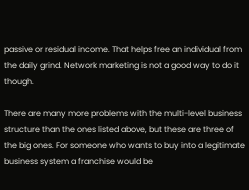passive or residual income. That helps free an individual from the daily grind. Network marketing is not a good way to do it though.

There are many more problems with the multi-level business structure than the ones listed above, but these are three of the big ones. For someone who wants to buy into a legitimate business system a franchise would be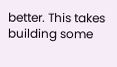better. This takes building some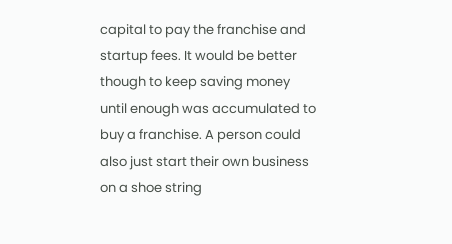capital to pay the franchise and startup fees. It would be better though to keep saving money until enough was accumulated to buy a franchise. A person could also just start their own business on a shoe string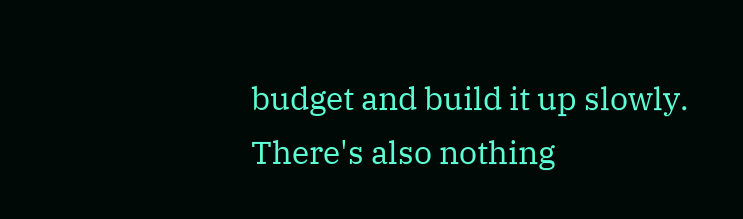budget and build it up slowly. There's also nothing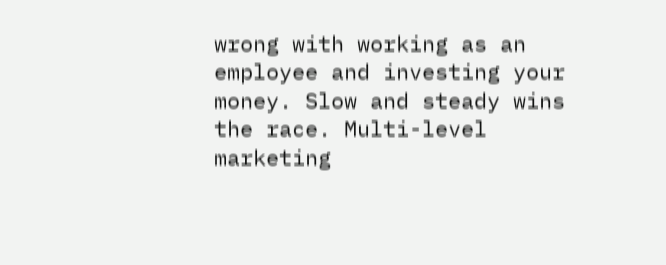wrong with working as an employee and investing your money. Slow and steady wins the race. Multi-level marketing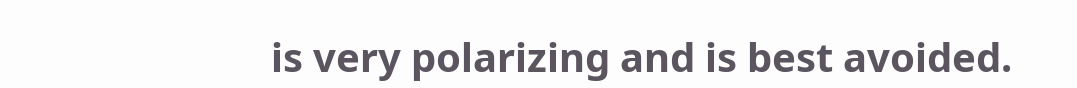is very polarizing and is best avoided.